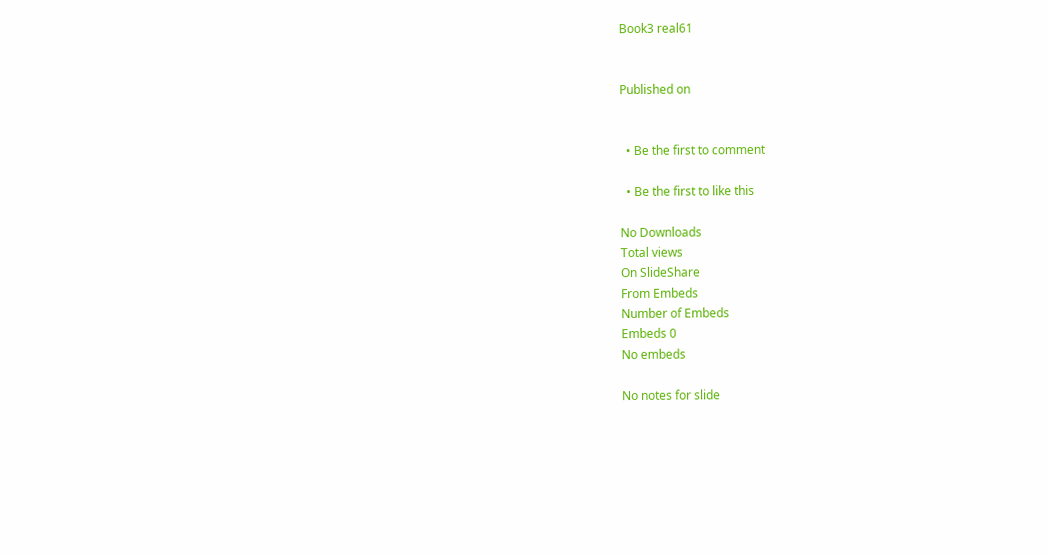Book3 real61


Published on


  • Be the first to comment

  • Be the first to like this

No Downloads
Total views
On SlideShare
From Embeds
Number of Embeds
Embeds 0
No embeds

No notes for slide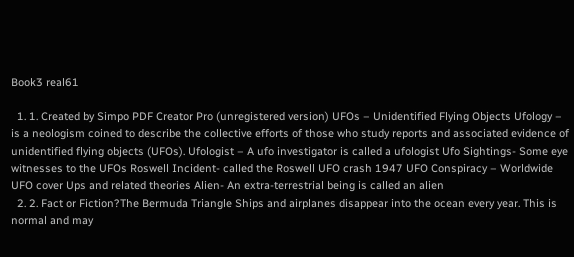Book3 real61

  1. 1. Created by Simpo PDF Creator Pro (unregistered version) UFOs – Unidentified Flying Objects Ufology – is a neologism coined to describe the collective efforts of those who study reports and associated evidence of unidentified flying objects (UFOs). Ufologist – A ufo investigator is called a ufologist Ufo Sightings- Some eye witnesses to the UFOs Roswell Incident- called the Roswell UFO crash 1947 UFO Conspiracy – Worldwide UFO cover Ups and related theories Alien- An extra-terrestrial being is called an alien
  2. 2. Fact or Fiction?The Bermuda Triangle Ships and airplanes disappear into the ocean every year. This is normal and may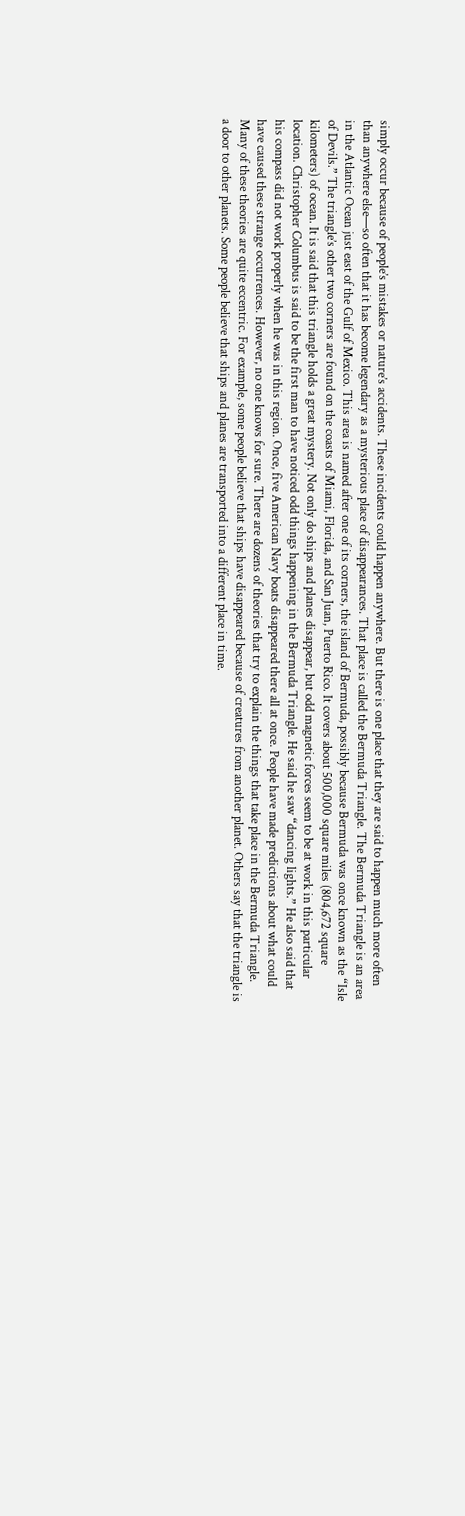simply occur because of people’s mistakes or nature’s accidents. These incidents could happen anywhere. But there is one place that they are said to happen much more often than anywhere else—so often that it has become legendary as a mysterious place of disappearances. That place is called the Bermuda Triangle. The Bermuda Triangle is an area in the Atlantic Ocean just east of the Gulf of Mexico. This area is named after one of its corners, the island of Bermuda, possibly because Bermuda was once known as the “Isle of Devils.” The triangle’s other two corners are found on the coasts of Miami, Florida, and San Juan, Puerto Rico. It covers about 500,000 square miles (804,672 square kilometers) of ocean. It is said that this triangle holds a great mystery. Not only do ships and planes disappear, but odd magnetic forces seem to be at work in this particular location. Christopher Columbus is said to be the first man to have noticed odd things happening in the Bermuda Triangle. He said he saw “dancing lights.” He also said that his compass did not work properly when he was in this region. Once, five American Navy boats disappeared there all at once. People have made predictions about what could have caused these strange occurrences. However, no one knows for sure. There are dozens of theories that try to explain the things that take place in the Bermuda Triangle. Many of these theories are quite eccentric. For example, some people believe that ships have disappeared because of creatures from another planet. Others say that the triangle is a door to other planets. Some people believe that ships and planes are transported into a different place in time.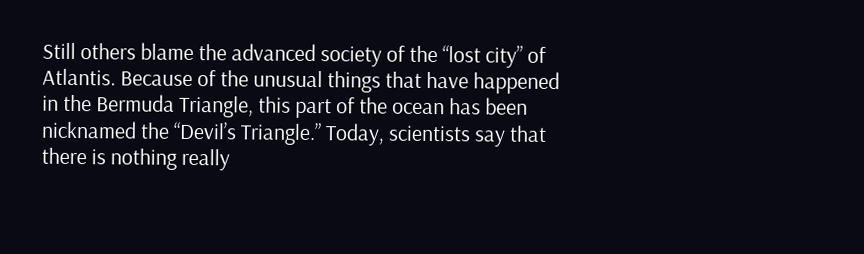Still others blame the advanced society of the “lost city” of Atlantis. Because of the unusual things that have happened in the Bermuda Triangle, this part of the ocean has been nicknamed the “Devil’s Triangle.” Today, scientists say that there is nothing really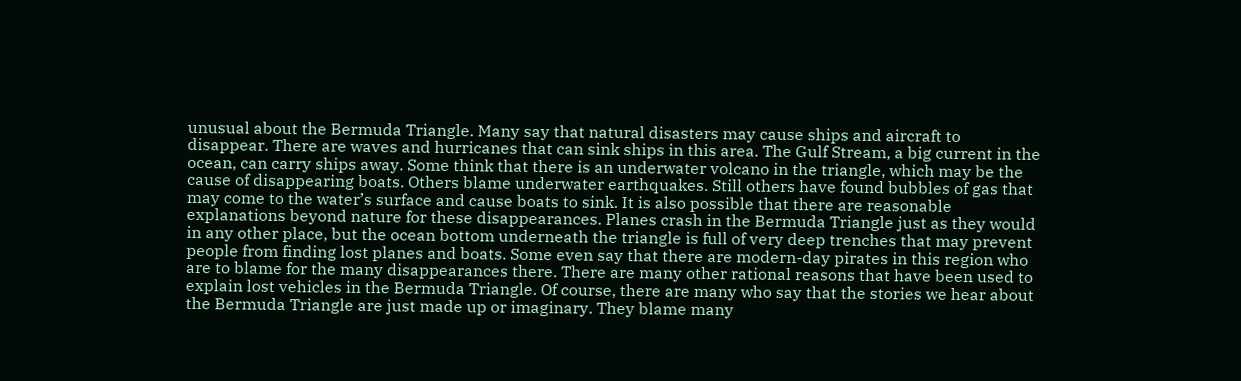unusual about the Bermuda Triangle. Many say that natural disasters may cause ships and aircraft to disappear. There are waves and hurricanes that can sink ships in this area. The Gulf Stream, a big current in the ocean, can carry ships away. Some think that there is an underwater volcano in the triangle, which may be the cause of disappearing boats. Others blame underwater earthquakes. Still others have found bubbles of gas that may come to the water’s surface and cause boats to sink. It is also possible that there are reasonable explanations beyond nature for these disappearances. Planes crash in the Bermuda Triangle just as they would in any other place, but the ocean bottom underneath the triangle is full of very deep trenches that may prevent people from finding lost planes and boats. Some even say that there are modern-day pirates in this region who are to blame for the many disappearances there. There are many other rational reasons that have been used to explain lost vehicles in the Bermuda Triangle. Of course, there are many who say that the stories we hear about the Bermuda Triangle are just made up or imaginary. They blame many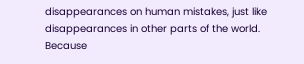disappearances on human mistakes, just like disappearances in other parts of the world. Because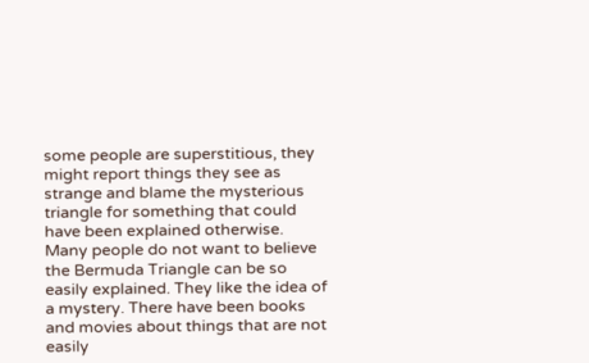some people are superstitious, they might report things they see as strange and blame the mysterious triangle for something that could have been explained otherwise. Many people do not want to believe the Bermuda Triangle can be so easily explained. They like the idea of a mystery. There have been books and movies about things that are not easily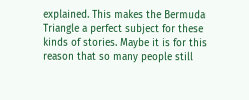explained. This makes the Bermuda Triangle a perfect subject for these kinds of stories. Maybe it is for this reason that so many people still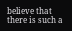believe that there is such a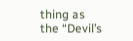thing as the “Devil’s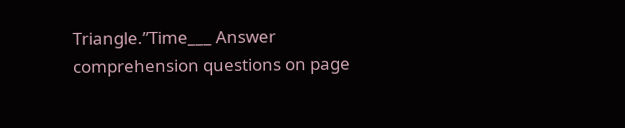Triangle.”Time___ Answer comprehension questions on page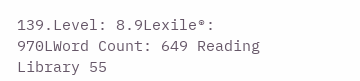139.Level: 8.9Lexile®: 970LWord Count: 649 Reading Library 55